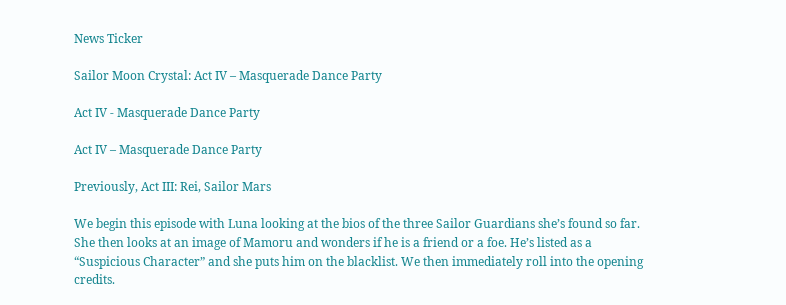News Ticker

Sailor Moon Crystal: Act IV – Masquerade Dance Party

Act IV - Masquerade Dance Party

Act IV – Masquerade Dance Party

Previously, Act III: Rei, Sailor Mars

We begin this episode with Luna looking at the bios of the three Sailor Guardians she’s found so far. She then looks at an image of Mamoru and wonders if he is a friend or a foe. He’s listed as a “Suspicious Character” and she puts him on the blacklist. We then immediately roll into the opening credits.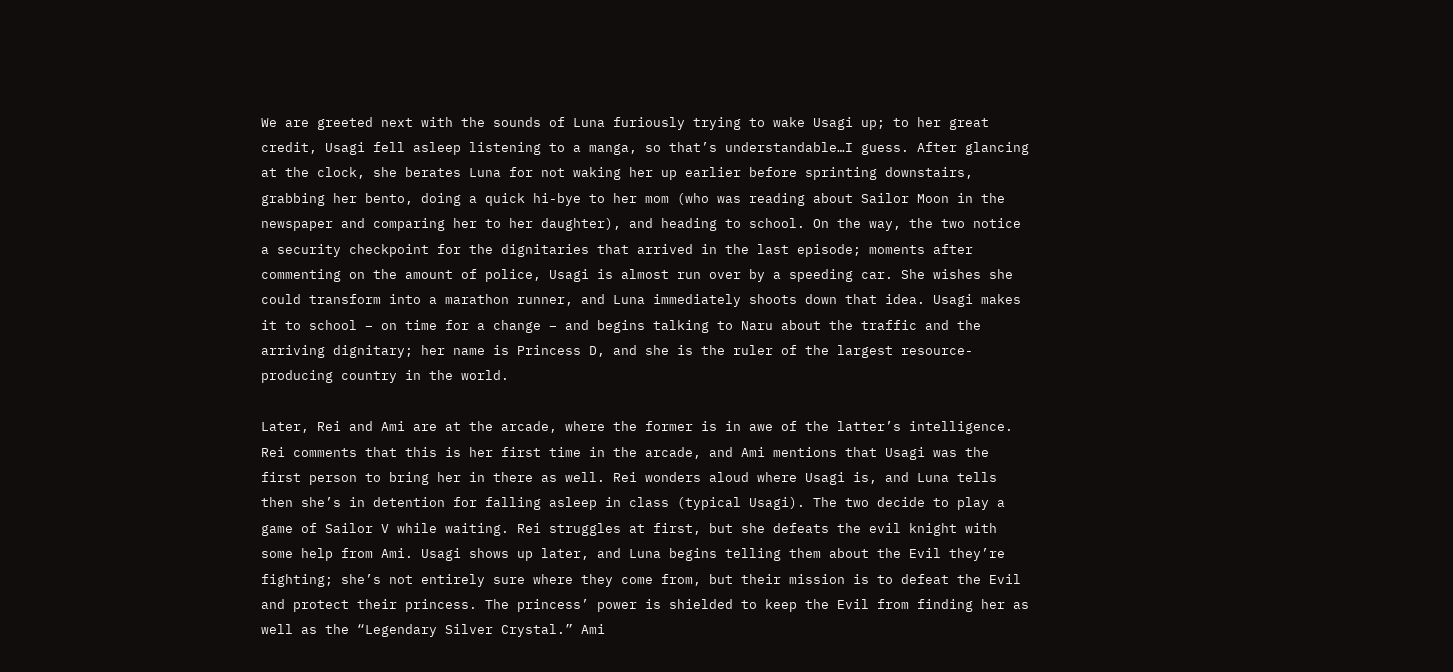We are greeted next with the sounds of Luna furiously trying to wake Usagi up; to her great credit, Usagi fell asleep listening to a manga, so that’s understandable…I guess. After glancing at the clock, she berates Luna for not waking her up earlier before sprinting downstairs, grabbing her bento, doing a quick hi-bye to her mom (who was reading about Sailor Moon in the newspaper and comparing her to her daughter), and heading to school. On the way, the two notice a security checkpoint for the dignitaries that arrived in the last episode; moments after commenting on the amount of police, Usagi is almost run over by a speeding car. She wishes she could transform into a marathon runner, and Luna immediately shoots down that idea. Usagi makes it to school – on time for a change – and begins talking to Naru about the traffic and the arriving dignitary; her name is Princess D, and she is the ruler of the largest resource-producing country in the world.

Later, Rei and Ami are at the arcade, where the former is in awe of the latter’s intelligence. Rei comments that this is her first time in the arcade, and Ami mentions that Usagi was the first person to bring her in there as well. Rei wonders aloud where Usagi is, and Luna tells then she’s in detention for falling asleep in class (typical Usagi). The two decide to play a game of Sailor V while waiting. Rei struggles at first, but she defeats the evil knight with some help from Ami. Usagi shows up later, and Luna begins telling them about the Evil they’re fighting; she’s not entirely sure where they come from, but their mission is to defeat the Evil and protect their princess. The princess’ power is shielded to keep the Evil from finding her as well as the “Legendary Silver Crystal.” Ami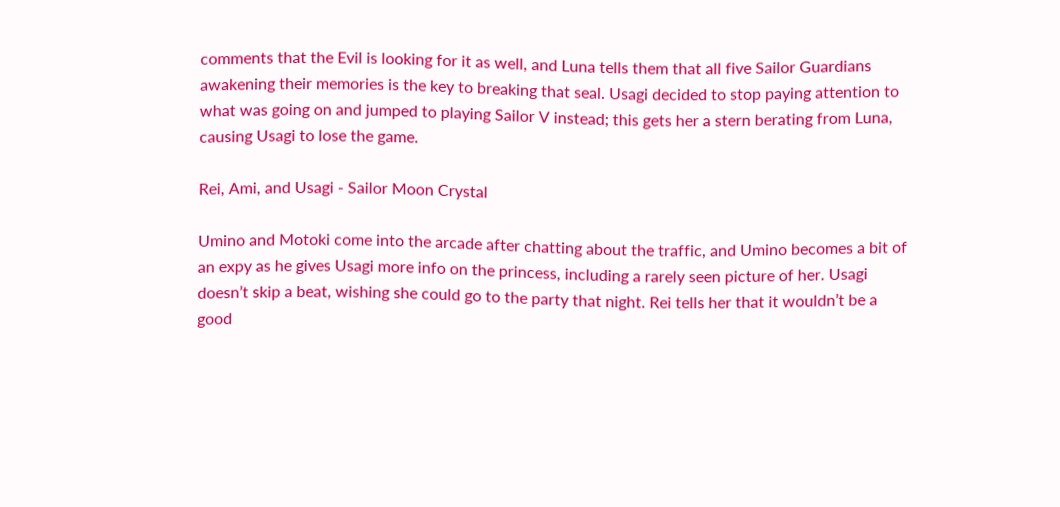comments that the Evil is looking for it as well, and Luna tells them that all five Sailor Guardians awakening their memories is the key to breaking that seal. Usagi decided to stop paying attention to what was going on and jumped to playing Sailor V instead; this gets her a stern berating from Luna, causing Usagi to lose the game.

Rei, Ami, and Usagi - Sailor Moon Crystal

Umino and Motoki come into the arcade after chatting about the traffic, and Umino becomes a bit of an expy as he gives Usagi more info on the princess, including a rarely seen picture of her. Usagi doesn’t skip a beat, wishing she could go to the party that night. Rei tells her that it wouldn’t be a good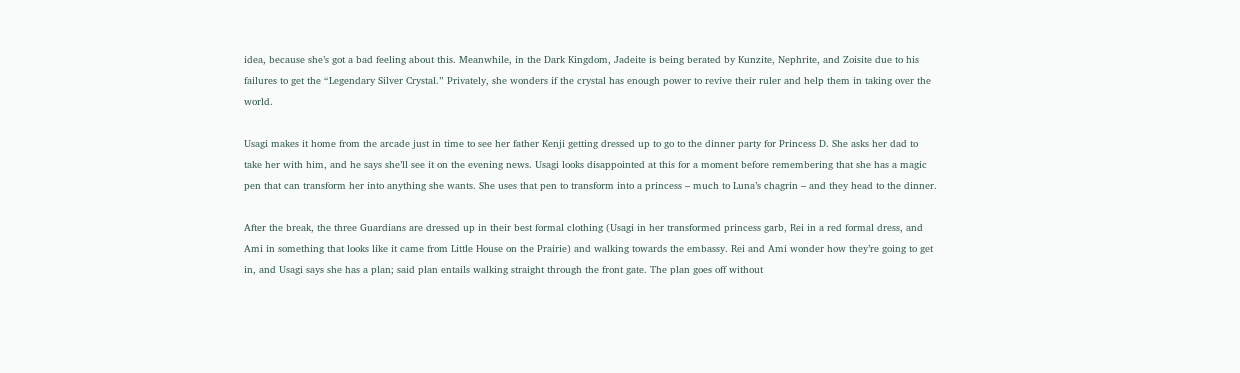idea, because she’s got a bad feeling about this. Meanwhile, in the Dark Kingdom, Jadeite is being berated by Kunzite, Nephrite, and Zoisite due to his failures to get the “Legendary Silver Crystal.” Privately, she wonders if the crystal has enough power to revive their ruler and help them in taking over the world.

Usagi makes it home from the arcade just in time to see her father Kenji getting dressed up to go to the dinner party for Princess D. She asks her dad to take her with him, and he says she’ll see it on the evening news. Usagi looks disappointed at this for a moment before remembering that she has a magic pen that can transform her into anything she wants. She uses that pen to transform into a princess – much to Luna’s chagrin – and they head to the dinner.

After the break, the three Guardians are dressed up in their best formal clothing (Usagi in her transformed princess garb, Rei in a red formal dress, and Ami in something that looks like it came from Little House on the Prairie) and walking towards the embassy. Rei and Ami wonder how they’re going to get in, and Usagi says she has a plan; said plan entails walking straight through the front gate. The plan goes off without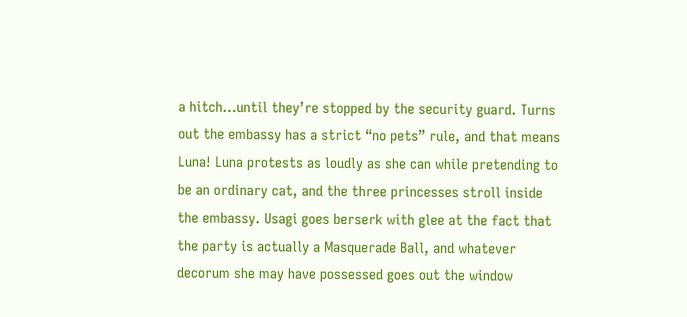a hitch…until they’re stopped by the security guard. Turns out the embassy has a strict “no pets” rule, and that means Luna! Luna protests as loudly as she can while pretending to be an ordinary cat, and the three princesses stroll inside the embassy. Usagi goes berserk with glee at the fact that the party is actually a Masquerade Ball, and whatever decorum she may have possessed goes out the window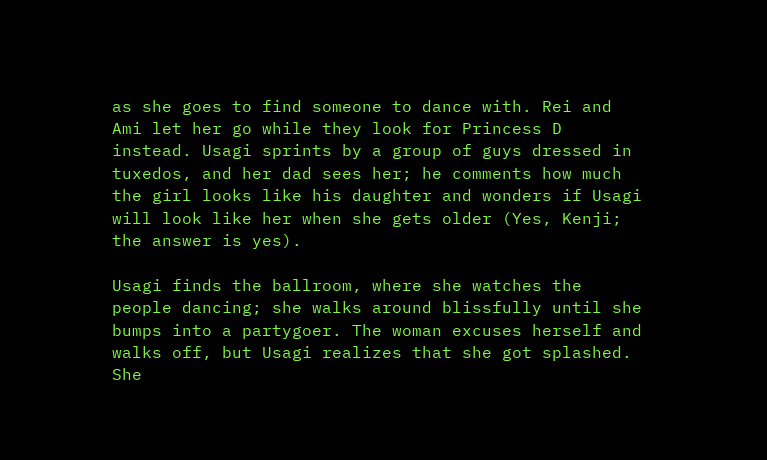as she goes to find someone to dance with. Rei and Ami let her go while they look for Princess D instead. Usagi sprints by a group of guys dressed in tuxedos, and her dad sees her; he comments how much the girl looks like his daughter and wonders if Usagi will look like her when she gets older (Yes, Kenji; the answer is yes).

Usagi finds the ballroom, where she watches the people dancing; she walks around blissfully until she bumps into a partygoer. The woman excuses herself and walks off, but Usagi realizes that she got splashed. She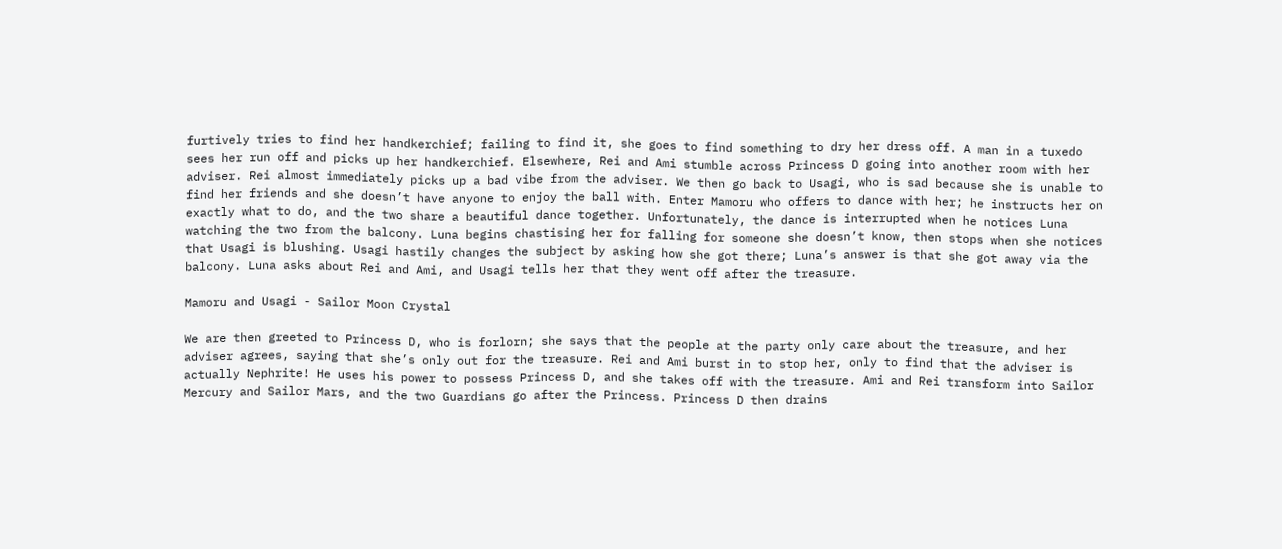furtively tries to find her handkerchief; failing to find it, she goes to find something to dry her dress off. A man in a tuxedo sees her run off and picks up her handkerchief. Elsewhere, Rei and Ami stumble across Princess D going into another room with her adviser. Rei almost immediately picks up a bad vibe from the adviser. We then go back to Usagi, who is sad because she is unable to find her friends and she doesn’t have anyone to enjoy the ball with. Enter Mamoru who offers to dance with her; he instructs her on exactly what to do, and the two share a beautiful dance together. Unfortunately, the dance is interrupted when he notices Luna watching the two from the balcony. Luna begins chastising her for falling for someone she doesn’t know, then stops when she notices that Usagi is blushing. Usagi hastily changes the subject by asking how she got there; Luna’s answer is that she got away via the balcony. Luna asks about Rei and Ami, and Usagi tells her that they went off after the treasure.

Mamoru and Usagi - Sailor Moon Crystal

We are then greeted to Princess D, who is forlorn; she says that the people at the party only care about the treasure, and her adviser agrees, saying that she’s only out for the treasure. Rei and Ami burst in to stop her, only to find that the adviser is actually Nephrite! He uses his power to possess Princess D, and she takes off with the treasure. Ami and Rei transform into Sailor Mercury and Sailor Mars, and the two Guardians go after the Princess. Princess D then drains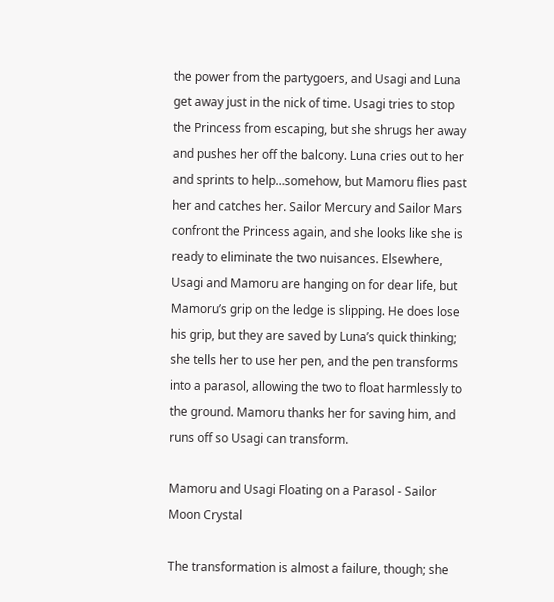the power from the partygoers, and Usagi and Luna get away just in the nick of time. Usagi tries to stop the Princess from escaping, but she shrugs her away and pushes her off the balcony. Luna cries out to her and sprints to help…somehow, but Mamoru flies past her and catches her. Sailor Mercury and Sailor Mars confront the Princess again, and she looks like she is ready to eliminate the two nuisances. Elsewhere, Usagi and Mamoru are hanging on for dear life, but Mamoru’s grip on the ledge is slipping. He does lose his grip, but they are saved by Luna’s quick thinking; she tells her to use her pen, and the pen transforms into a parasol, allowing the two to float harmlessly to the ground. Mamoru thanks her for saving him, and runs off so Usagi can transform.

Mamoru and Usagi Floating on a Parasol - Sailor Moon Crystal

The transformation is almost a failure, though; she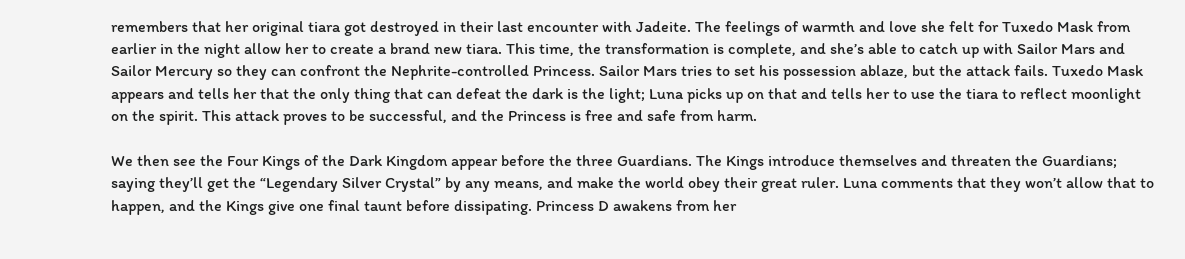remembers that her original tiara got destroyed in their last encounter with Jadeite. The feelings of warmth and love she felt for Tuxedo Mask from earlier in the night allow her to create a brand new tiara. This time, the transformation is complete, and she’s able to catch up with Sailor Mars and Sailor Mercury so they can confront the Nephrite-controlled Princess. Sailor Mars tries to set his possession ablaze, but the attack fails. Tuxedo Mask appears and tells her that the only thing that can defeat the dark is the light; Luna picks up on that and tells her to use the tiara to reflect moonlight on the spirit. This attack proves to be successful, and the Princess is free and safe from harm.

We then see the Four Kings of the Dark Kingdom appear before the three Guardians. The Kings introduce themselves and threaten the Guardians; saying they’ll get the “Legendary Silver Crystal” by any means, and make the world obey their great ruler. Luna comments that they won’t allow that to happen, and the Kings give one final taunt before dissipating. Princess D awakens from her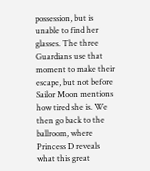possession, but is unable to find her glasses. The three Guardians use that moment to make their escape, but not before Sailor Moon mentions how tired she is. We then go back to the ballroom, where Princess D reveals what this great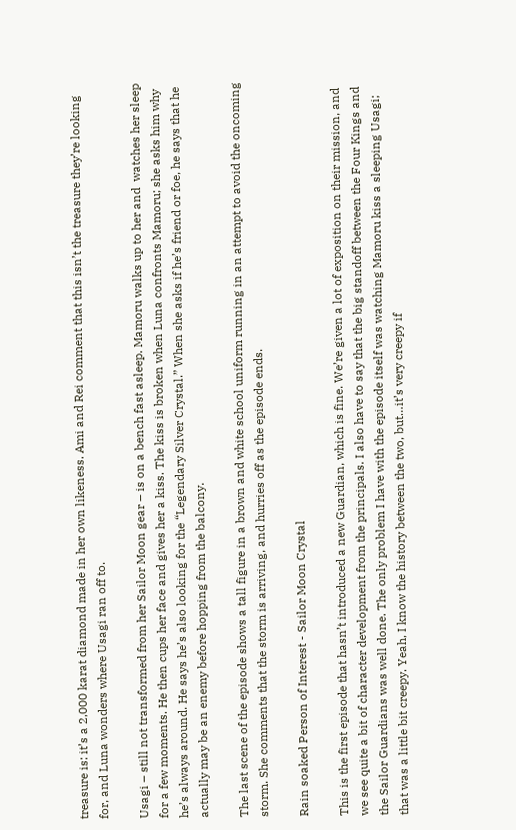treasure is: it’s a 2,000 karat diamond made in her own likeness. Ami and Rei comment that this isn’t the treasure they’re looking for, and Luna wonders where Usagi ran off to.

Usagi – still not transformed from her Sailor Moon gear – is on a bench fast asleep. Mamoru walks up to her and  watches her sleep for a few moments. He then cups her face and gives her a kiss. The kiss is broken when Luna confronts Mamoru; she asks him why he’s always around. He says he’s also looking for the “Legendary Silver Crystal.” When she asks if he’s friend or foe, he says that he actually may be an enemy before hopping from the balcony.

The last scene of the episode shows a tall figure in a brown and white school uniform running in an attempt to avoid the oncoming storm. She comments that the storm is arriving, and hurries off as the episode ends.

Rain soaked Person of Interest - Sailor Moon Crystal

This is the first episode that hasn’t introduced a new Guardian, which is fine. We’re given a lot of exposition on their mission, and we see quite a bit of character development from the principals. I also have to say that the big standoff between the Four Kings and the Sailor Guardians was well done. The only problem I have with the episode itself was watching Mamoru kiss a sleeping Usagi; that was a little bit creepy. Yeah, I know the history between the two, but…it’s very creepy if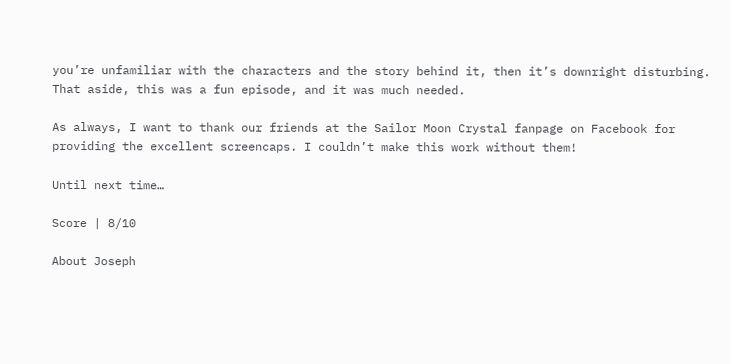you’re unfamiliar with the characters and the story behind it, then it’s downright disturbing. That aside, this was a fun episode, and it was much needed.

As always, I want to thank our friends at the Sailor Moon Crystal fanpage on Facebook for providing the excellent screencaps. I couldn’t make this work without them!

Until next time…

Score | 8/10

About Joseph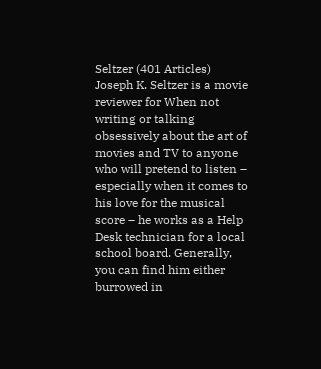Seltzer (401 Articles)
Joseph K. Seltzer is a movie reviewer for When not writing or talking obsessively about the art of movies and TV to anyone who will pretend to listen – especially when it comes to his love for the musical score – he works as a Help Desk technician for a local school board. Generally, you can find him either burrowed in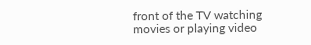front of the TV watching movies or playing video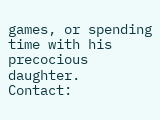games, or spending time with his precocious daughter.
Contact: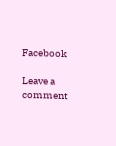Facebook

Leave a comment